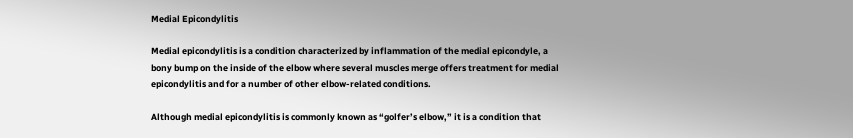Medial Epicondylitis

Medial epicondylitis is a condition characterized by inflammation of the medial epicondyle, a bony bump on the inside of the elbow where several muscles merge offers treatment for medial epicondylitis and for a number of other elbow-related conditions.

Although medial epicondylitis is commonly known as “golfer’s elbow,” it is a condition that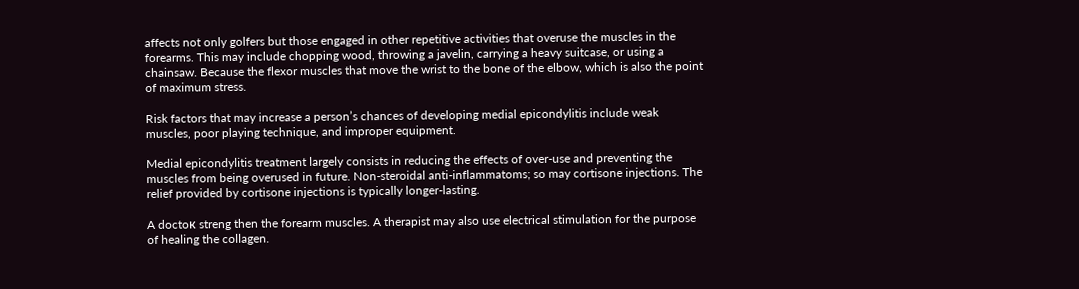affects not only golfers but those engaged in other repetitive activities that overuse the muscles in the forearms. This may include chopping wood, throwing a javelin, carrying a heavy suitcase, or using a chainsaw. Because the flexor muscles that move the wrist to the bone of the elbow, which is also the point of maximum stress.

Risk factors that may increase a person’s chances of developing medial epicondylitis include weak muscles, poor playing technique, and improper equipment.

Medial epicondylitis treatment largely consists in reducing the effects of over-use and preventing the muscles from being overused in future. Non-steroidal anti-inflammatoms; so may cortisone injections. The relief provided by cortisone injections is typically longer-lasting.

A doctoк streng then the forearm muscles. A therapist may also use electrical stimulation for the purpose of healing the collagen.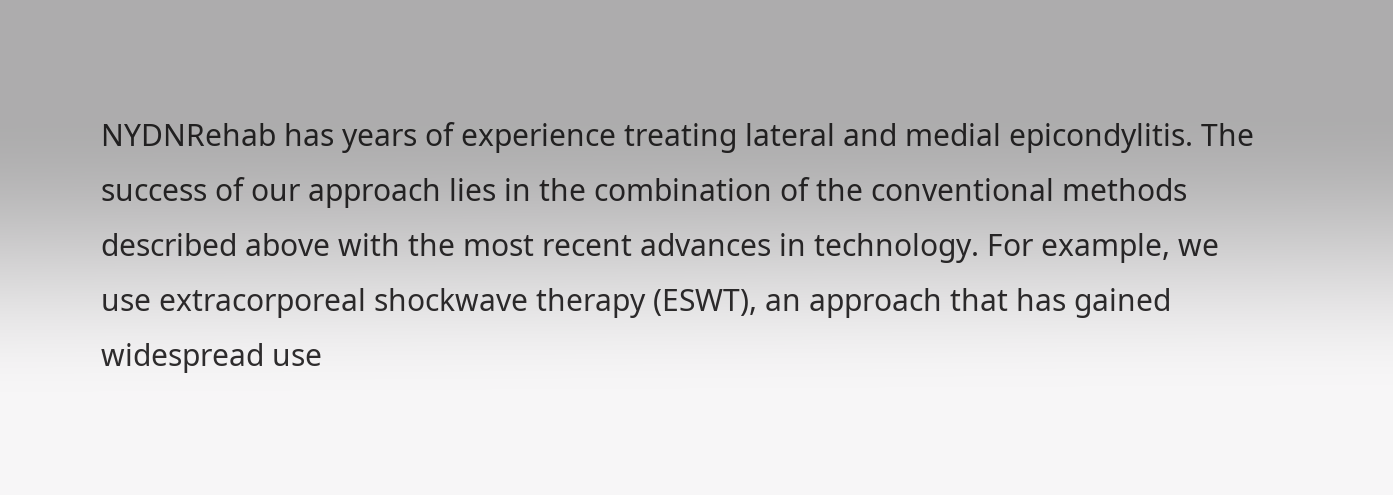NYDNRehab has years of experience treating lateral and medial epicondylitis. The success of our approach lies in the combination of the conventional methods described above with the most recent advances in technology. For example, we use extracorporeal shockwave therapy (ESWT), an approach that has gained widespread use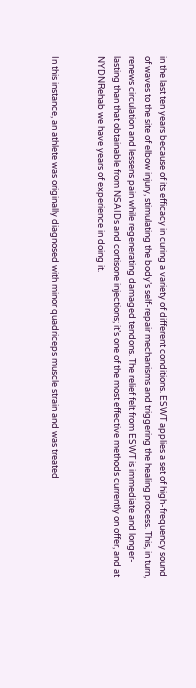in the last ten years because of its efficacy in curing a variety of different conditions. ESWT applies a set of high-frequency sound of waves to the site of elbow injury, stimulating the body’s self-repair mechanisms and triggering the healing process. This, in turn, renews circulation and lessens pain while regenerating damaged tendons. The relief felt from ESWT is immediate and longer-lasting than that obtainable from NSAIDs and cortisone injections; it’s one of the most effective methods currently on offer, and at NYDNRehab we have years of experience in doing it.


In this instance, an athlete was originally diagnosed with minor quadriceps muscle strain and was treated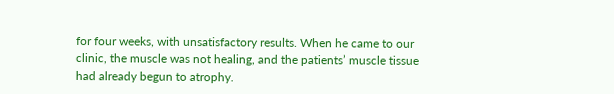for four weeks, with unsatisfactory results. When he came to our clinic, the muscle was not healing, and the patients’ muscle tissue had already begun to atrophy.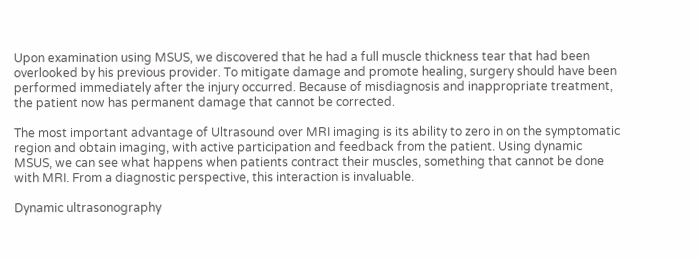Upon examination using MSUS, we discovered that he had a full muscle thickness tear that had been overlooked by his previous provider. To mitigate damage and promote healing, surgery should have been performed immediately after the injury occurred. Because of misdiagnosis and inappropriate treatment, the patient now has permanent damage that cannot be corrected.

The most important advantage of Ultrasound over MRI imaging is its ability to zero in on the symptomatic region and obtain imaging, with active participation and feedback from the patient. Using dynamic MSUS, we can see what happens when patients contract their muscles, something that cannot be done with MRI. From a diagnostic perspective, this interaction is invaluable.

Dynamic ultrasonography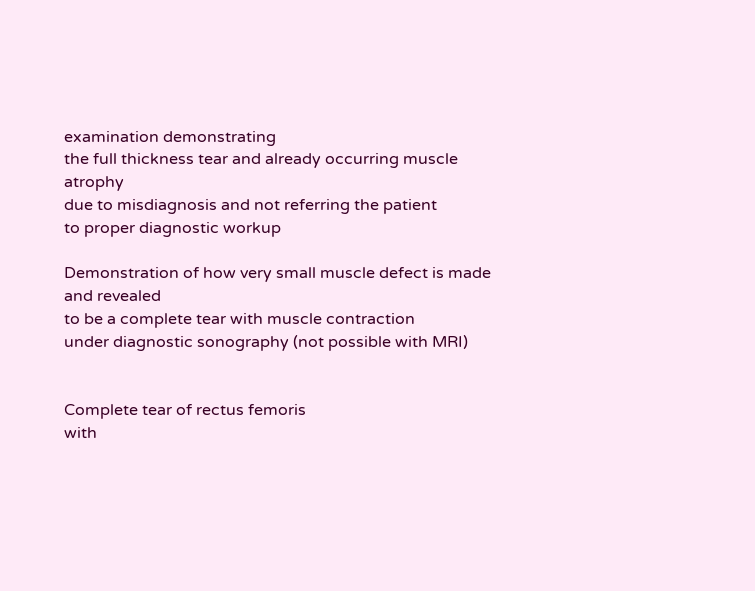examination demonstrating
the full thickness tear and already occurring muscle atrophy
due to misdiagnosis and not referring the patient
to proper diagnostic workup

Demonstration of how very small muscle defect is made and revealed
to be a complete tear with muscle contraction
under diagnostic sonography (not possible with MRI)


Complete tear of rectus femoris
with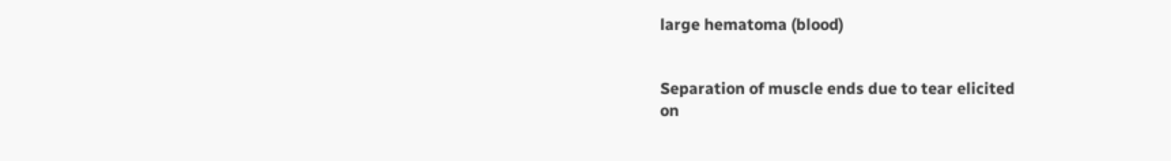large hematoma (blood)


Separation of muscle ends due to tear elicited
on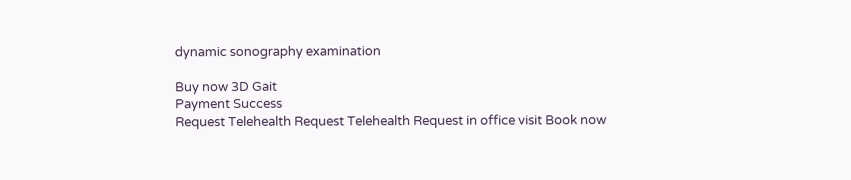dynamic sonography examination

Buy now 3D Gait
Payment Success
Request Telehealth Request Telehealth Request in office visit Book now